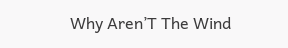Why Aren’T The Wind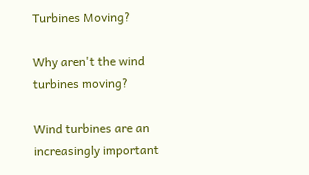Turbines Moving?

Why aren't the wind turbines moving?

Wind turbines are an increasingly important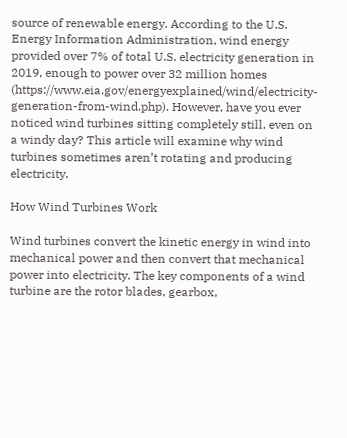source of renewable energy. According to the U.S. Energy Information Administration, wind energy provided over 7% of total U.S. electricity generation in 2019, enough to power over 32 million homes (https://www.eia.gov/energyexplained/wind/electricity-generation-from-wind.php). However, have you ever noticed wind turbines sitting completely still, even on a windy day? This article will examine why wind turbines sometimes aren’t rotating and producing electricity.

How Wind Turbines Work

Wind turbines convert the kinetic energy in wind into mechanical power and then convert that mechanical power into electricity. The key components of a wind turbine are the rotor blades, gearbox,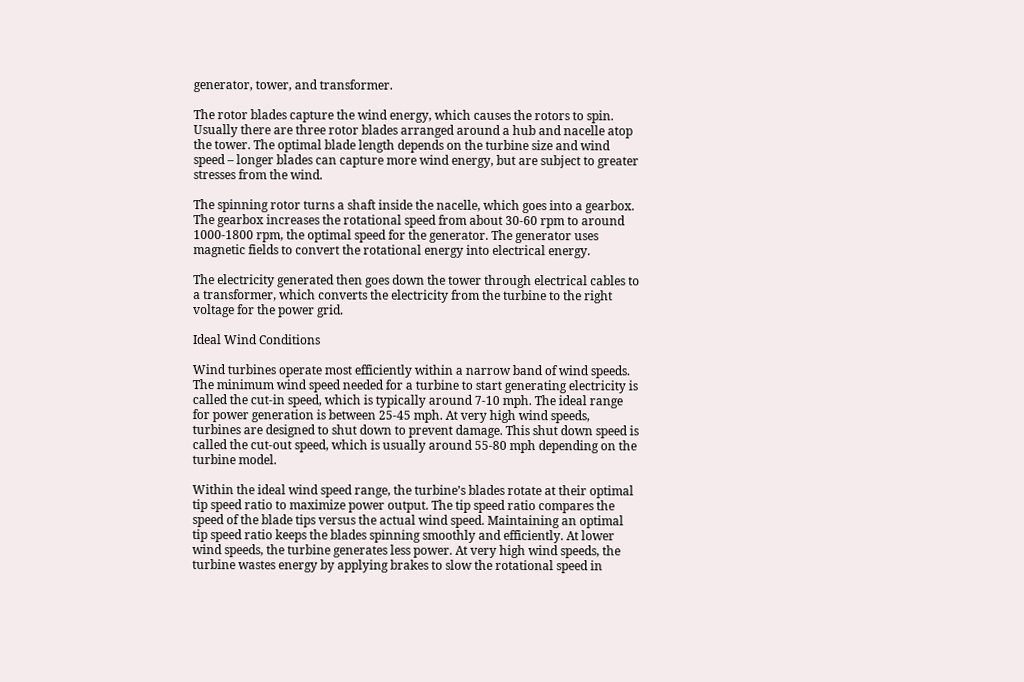generator, tower, and transformer.

The rotor blades capture the wind energy, which causes the rotors to spin. Usually there are three rotor blades arranged around a hub and nacelle atop the tower. The optimal blade length depends on the turbine size and wind speed – longer blades can capture more wind energy, but are subject to greater stresses from the wind.

The spinning rotor turns a shaft inside the nacelle, which goes into a gearbox. The gearbox increases the rotational speed from about 30-60 rpm to around 1000-1800 rpm, the optimal speed for the generator. The generator uses magnetic fields to convert the rotational energy into electrical energy.

The electricity generated then goes down the tower through electrical cables to a transformer, which converts the electricity from the turbine to the right voltage for the power grid.

Ideal Wind Conditions

Wind turbines operate most efficiently within a narrow band of wind speeds. The minimum wind speed needed for a turbine to start generating electricity is called the cut-in speed, which is typically around 7-10 mph. The ideal range for power generation is between 25-45 mph. At very high wind speeds, turbines are designed to shut down to prevent damage. This shut down speed is called the cut-out speed, which is usually around 55-80 mph depending on the turbine model.

Within the ideal wind speed range, the turbine’s blades rotate at their optimal tip speed ratio to maximize power output. The tip speed ratio compares the speed of the blade tips versus the actual wind speed. Maintaining an optimal tip speed ratio keeps the blades spinning smoothly and efficiently. At lower wind speeds, the turbine generates less power. At very high wind speeds, the turbine wastes energy by applying brakes to slow the rotational speed in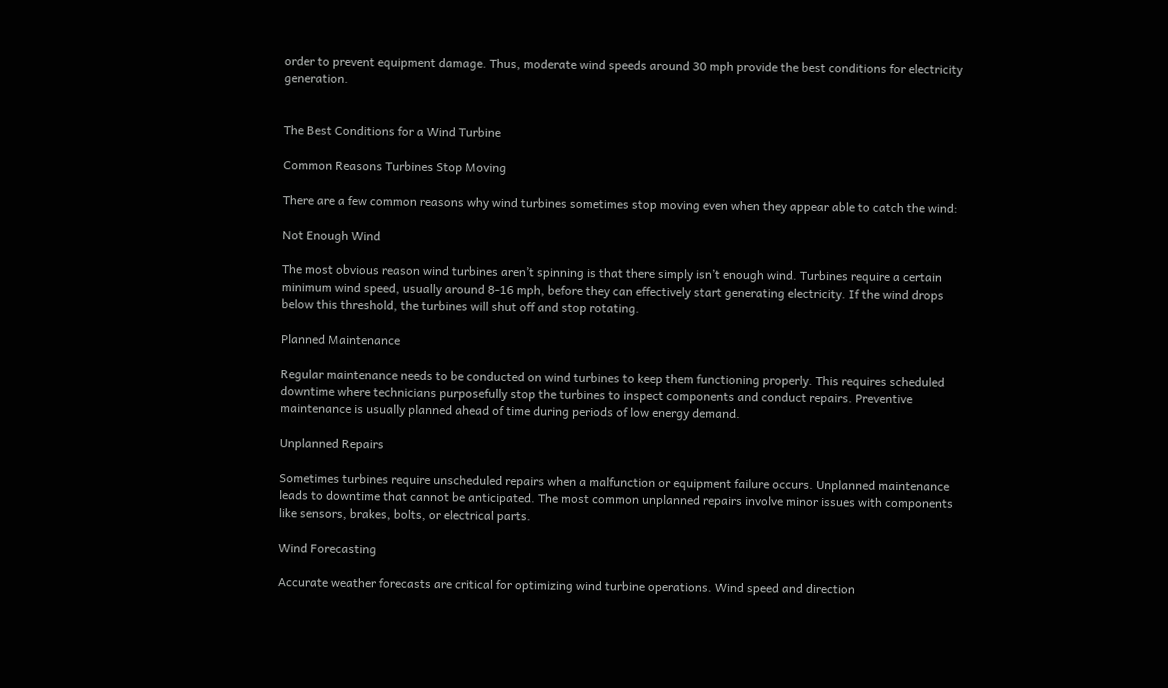order to prevent equipment damage. Thus, moderate wind speeds around 30 mph provide the best conditions for electricity generation.


The Best Conditions for a Wind Turbine

Common Reasons Turbines Stop Moving

There are a few common reasons why wind turbines sometimes stop moving even when they appear able to catch the wind:

Not Enough Wind

The most obvious reason wind turbines aren’t spinning is that there simply isn’t enough wind. Turbines require a certain minimum wind speed, usually around 8-16 mph, before they can effectively start generating electricity. If the wind drops below this threshold, the turbines will shut off and stop rotating.

Planned Maintenance

Regular maintenance needs to be conducted on wind turbines to keep them functioning properly. This requires scheduled downtime where technicians purposefully stop the turbines to inspect components and conduct repairs. Preventive maintenance is usually planned ahead of time during periods of low energy demand.

Unplanned Repairs

Sometimes turbines require unscheduled repairs when a malfunction or equipment failure occurs. Unplanned maintenance leads to downtime that cannot be anticipated. The most common unplanned repairs involve minor issues with components like sensors, brakes, bolts, or electrical parts.

Wind Forecasting

Accurate weather forecasts are critical for optimizing wind turbine operations. Wind speed and direction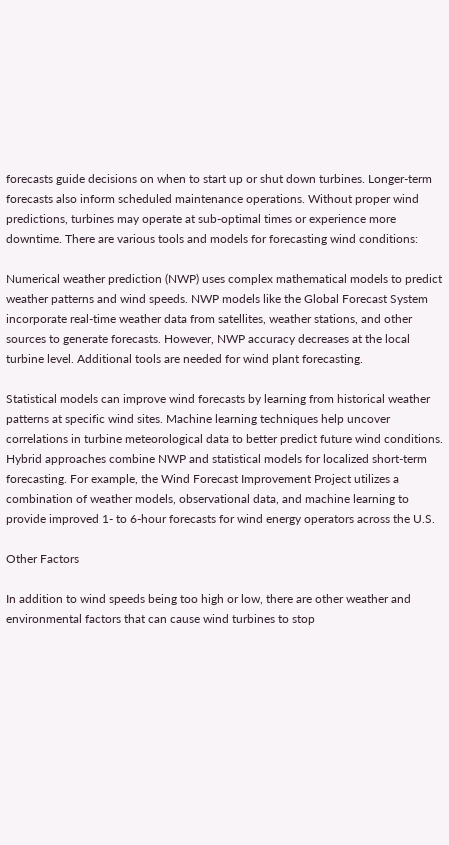forecasts guide decisions on when to start up or shut down turbines. Longer-term forecasts also inform scheduled maintenance operations. Without proper wind predictions, turbines may operate at sub-optimal times or experience more downtime. There are various tools and models for forecasting wind conditions:

Numerical weather prediction (NWP) uses complex mathematical models to predict weather patterns and wind speeds. NWP models like the Global Forecast System incorporate real-time weather data from satellites, weather stations, and other sources to generate forecasts. However, NWP accuracy decreases at the local turbine level. Additional tools are needed for wind plant forecasting.

Statistical models can improve wind forecasts by learning from historical weather patterns at specific wind sites. Machine learning techniques help uncover correlations in turbine meteorological data to better predict future wind conditions. Hybrid approaches combine NWP and statistical models for localized short-term forecasting. For example, the Wind Forecast Improvement Project utilizes a combination of weather models, observational data, and machine learning to provide improved 1- to 6-hour forecasts for wind energy operators across the U.S.

Other Factors

In addition to wind speeds being too high or low, there are other weather and environmental factors that can cause wind turbines to stop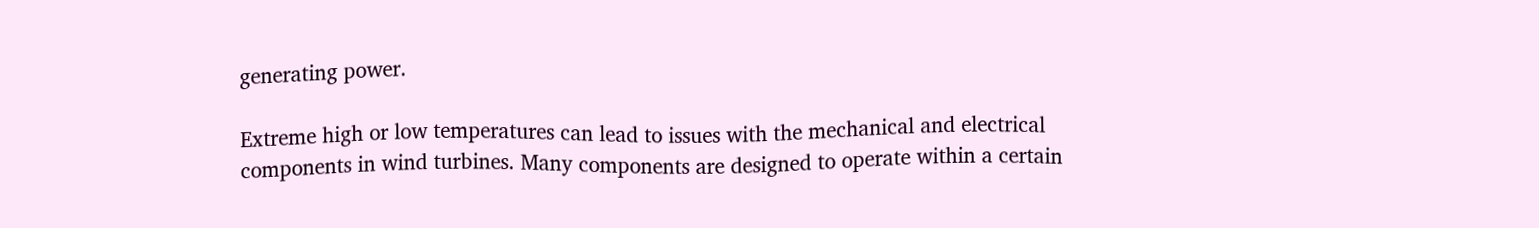generating power.

Extreme high or low temperatures can lead to issues with the mechanical and electrical components in wind turbines. Many components are designed to operate within a certain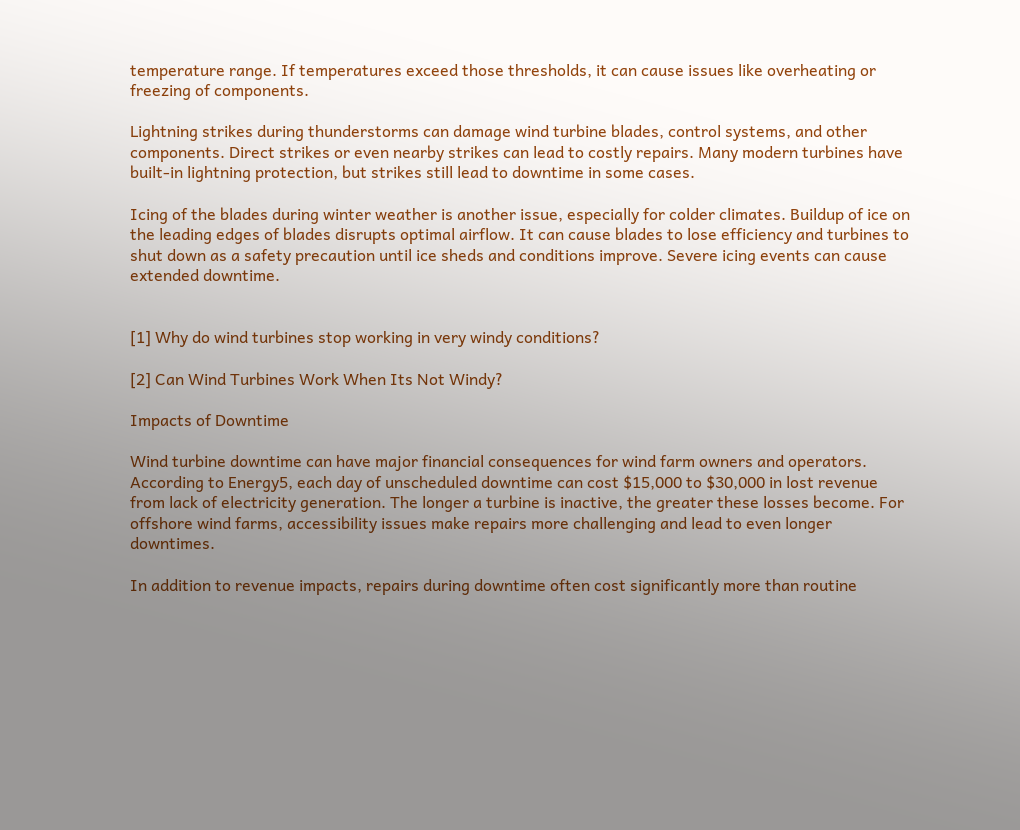temperature range. If temperatures exceed those thresholds, it can cause issues like overheating or freezing of components.

Lightning strikes during thunderstorms can damage wind turbine blades, control systems, and other components. Direct strikes or even nearby strikes can lead to costly repairs. Many modern turbines have built-in lightning protection, but strikes still lead to downtime in some cases.

Icing of the blades during winter weather is another issue, especially for colder climates. Buildup of ice on the leading edges of blades disrupts optimal airflow. It can cause blades to lose efficiency and turbines to shut down as a safety precaution until ice sheds and conditions improve. Severe icing events can cause extended downtime.


[1] Why do wind turbines stop working in very windy conditions?

[2] Can Wind Turbines Work When Its Not Windy?

Impacts of Downtime

Wind turbine downtime can have major financial consequences for wind farm owners and operators. According to Energy5, each day of unscheduled downtime can cost $15,000 to $30,000 in lost revenue from lack of electricity generation. The longer a turbine is inactive, the greater these losses become. For offshore wind farms, accessibility issues make repairs more challenging and lead to even longer downtimes.

In addition to revenue impacts, repairs during downtime often cost significantly more than routine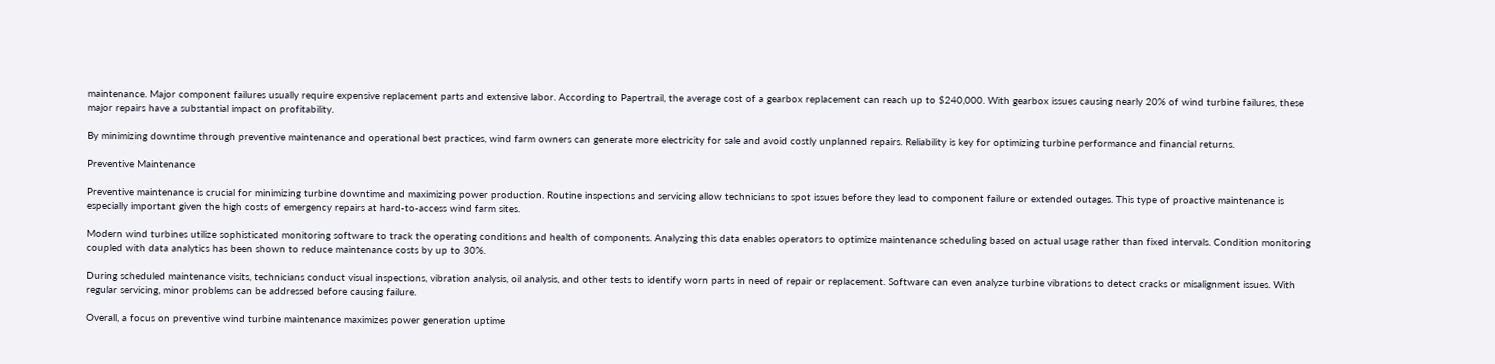maintenance. Major component failures usually require expensive replacement parts and extensive labor. According to Papertrail, the average cost of a gearbox replacement can reach up to $240,000. With gearbox issues causing nearly 20% of wind turbine failures, these major repairs have a substantial impact on profitability.

By minimizing downtime through preventive maintenance and operational best practices, wind farm owners can generate more electricity for sale and avoid costly unplanned repairs. Reliability is key for optimizing turbine performance and financial returns.

Preventive Maintenance

Preventive maintenance is crucial for minimizing turbine downtime and maximizing power production. Routine inspections and servicing allow technicians to spot issues before they lead to component failure or extended outages. This type of proactive maintenance is especially important given the high costs of emergency repairs at hard-to-access wind farm sites.

Modern wind turbines utilize sophisticated monitoring software to track the operating conditions and health of components. Analyzing this data enables operators to optimize maintenance scheduling based on actual usage rather than fixed intervals. Condition monitoring coupled with data analytics has been shown to reduce maintenance costs by up to 30%.

During scheduled maintenance visits, technicians conduct visual inspections, vibration analysis, oil analysis, and other tests to identify worn parts in need of repair or replacement. Software can even analyze turbine vibrations to detect cracks or misalignment issues. With regular servicing, minor problems can be addressed before causing failure.

Overall, a focus on preventive wind turbine maintenance maximizes power generation uptime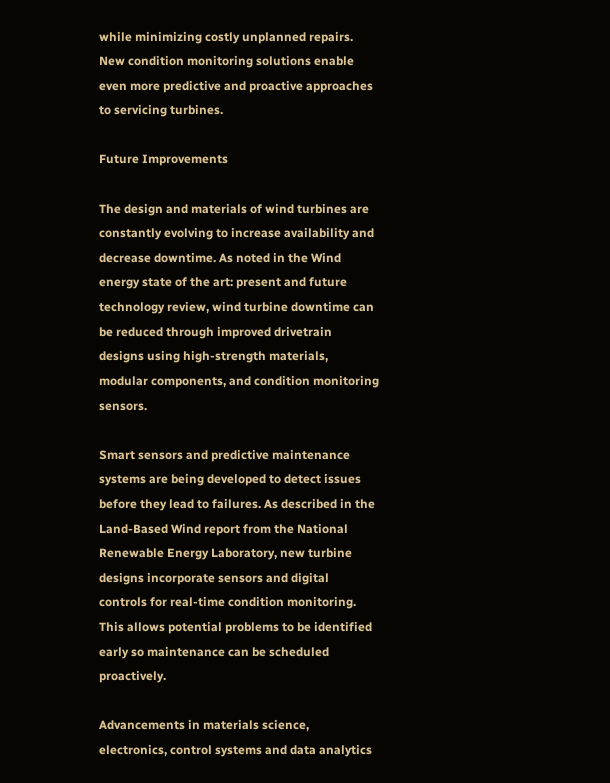while minimizing costly unplanned repairs. New condition monitoring solutions enable even more predictive and proactive approaches to servicing turbines.

Future Improvements

The design and materials of wind turbines are constantly evolving to increase availability and decrease downtime. As noted in the Wind energy state of the art: present and future technology review, wind turbine downtime can be reduced through improved drivetrain designs using high-strength materials, modular components, and condition monitoring sensors.

Smart sensors and predictive maintenance systems are being developed to detect issues before they lead to failures. As described in the Land-Based Wind report from the National Renewable Energy Laboratory, new turbine designs incorporate sensors and digital controls for real-time condition monitoring. This allows potential problems to be identified early so maintenance can be scheduled proactively.

Advancements in materials science, electronics, control systems and data analytics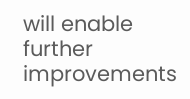will enable further improvements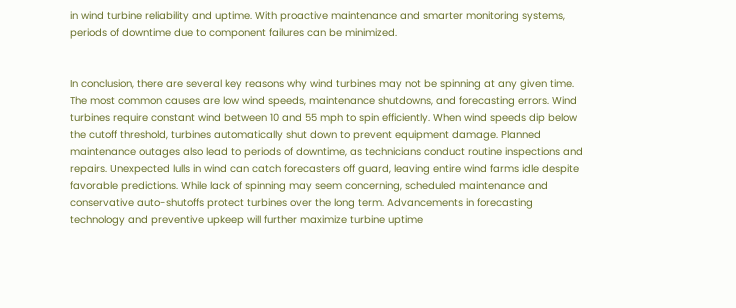in wind turbine reliability and uptime. With proactive maintenance and smarter monitoring systems, periods of downtime due to component failures can be minimized.


In conclusion, there are several key reasons why wind turbines may not be spinning at any given time. The most common causes are low wind speeds, maintenance shutdowns, and forecasting errors. Wind turbines require constant wind between 10 and 55 mph to spin efficiently. When wind speeds dip below the cutoff threshold, turbines automatically shut down to prevent equipment damage. Planned maintenance outages also lead to periods of downtime, as technicians conduct routine inspections and repairs. Unexpected lulls in wind can catch forecasters off guard, leaving entire wind farms idle despite favorable predictions. While lack of spinning may seem concerning, scheduled maintenance and conservative auto-shutoffs protect turbines over the long term. Advancements in forecasting technology and preventive upkeep will further maximize turbine uptime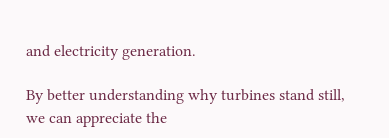and electricity generation.

By better understanding why turbines stand still, we can appreciate the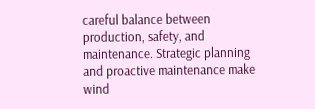careful balance between production, safety, and maintenance. Strategic planning and proactive maintenance make wind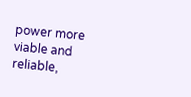power more viable and reliable,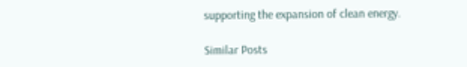supporting the expansion of clean energy.

Similar Posts